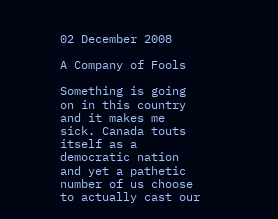02 December 2008

A Company of Fools

Something is going on in this country and it makes me sick. Canada touts itself as a democratic nation and yet a pathetic number of us choose to actually cast our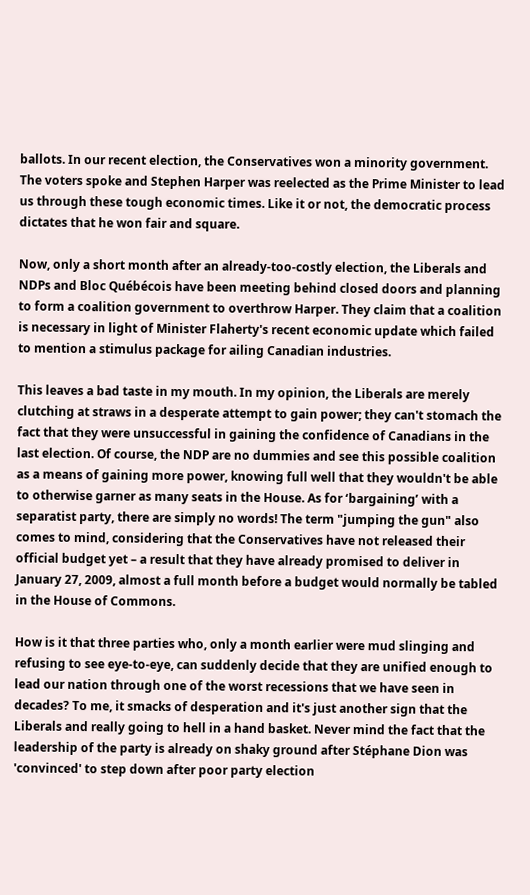ballots. In our recent election, the Conservatives won a minority government. The voters spoke and Stephen Harper was reelected as the Prime Minister to lead us through these tough economic times. Like it or not, the democratic process dictates that he won fair and square.

Now, only a short month after an already-too-costly election, the Liberals and NDPs and Bloc Québécois have been meeting behind closed doors and planning to form a coalition government to overthrow Harper. They claim that a coalition is necessary in light of Minister Flaherty's recent economic update which failed to mention a stimulus package for ailing Canadian industries.

This leaves a bad taste in my mouth. In my opinion, the Liberals are merely clutching at straws in a desperate attempt to gain power; they can't stomach the fact that they were unsuccessful in gaining the confidence of Canadians in the last election. Of course, the NDP are no dummies and see this possible coalition as a means of gaining more power, knowing full well that they wouldn't be able to otherwise garner as many seats in the House. As for ‘bargaining’ with a separatist party, there are simply no words! The term "jumping the gun" also comes to mind, considering that the Conservatives have not released their official budget yet – a result that they have already promised to deliver in January 27, 2009, almost a full month before a budget would normally be tabled in the House of Commons.

How is it that three parties who, only a month earlier were mud slinging and refusing to see eye-to-eye, can suddenly decide that they are unified enough to lead our nation through one of the worst recessions that we have seen in decades? To me, it smacks of desperation and it's just another sign that the Liberals and really going to hell in a hand basket. Never mind the fact that the leadership of the party is already on shaky ground after Stéphane Dion was 'convinced' to step down after poor party election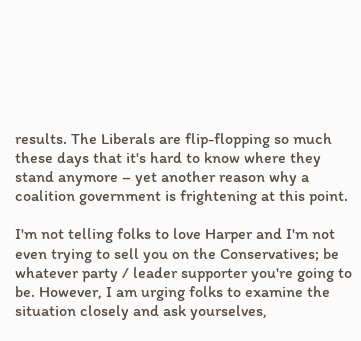results. The Liberals are flip-flopping so much these days that it's hard to know where they stand anymore – yet another reason why a coalition government is frightening at this point.

I'm not telling folks to love Harper and I'm not even trying to sell you on the Conservatives; be whatever party / leader supporter you're going to be. However, I am urging folks to examine the situation closely and ask yourselves,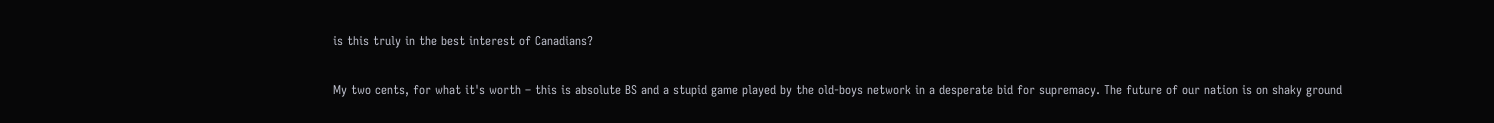is this truly in the best interest of Canadians?

My two cents, for what it's worth – this is absolute BS and a stupid game played by the old-boys network in a desperate bid for supremacy. The future of our nation is on shaky ground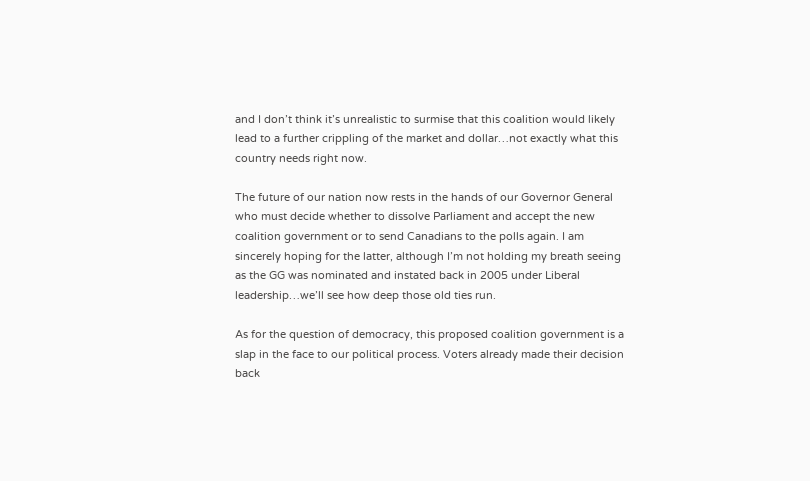and I don’t think it’s unrealistic to surmise that this coalition would likely lead to a further crippling of the market and dollar…not exactly what this country needs right now.

The future of our nation now rests in the hands of our Governor General who must decide whether to dissolve Parliament and accept the new coalition government or to send Canadians to the polls again. I am sincerely hoping for the latter, although I’m not holding my breath seeing as the GG was nominated and instated back in 2005 under Liberal leadership…we’ll see how deep those old ties run.

As for the question of democracy, this proposed coalition government is a slap in the face to our political process. Voters already made their decision back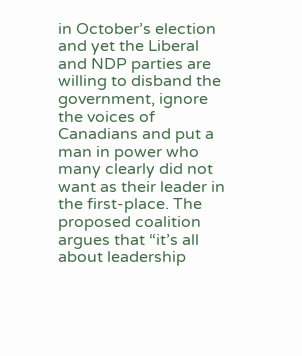in October’s election and yet the Liberal and NDP parties are willing to disband the government, ignore the voices of Canadians and put a man in power who many clearly did not want as their leader in the first-place. The proposed coalition argues that “it’s all about leadership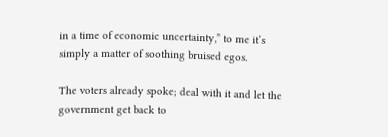in a time of economic uncertainty,” to me it’s simply a matter of soothing bruised egos.

The voters already spoke; deal with it and let the government get back to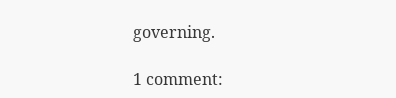governing.

1 comment: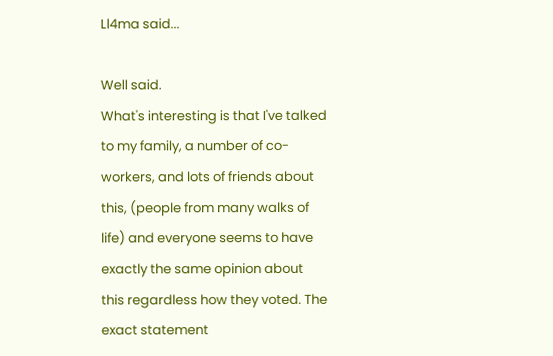Ll4ma said...

Well said.
What's interesting is that I've talked to my family, a number of co-workers, and lots of friends about this, (people from many walks of life) and everyone seems to have exactly the same opinion about this regardless how they voted. The exact statement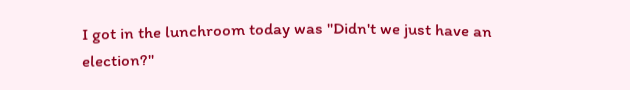I got in the lunchroom today was "Didn't we just have an election?"